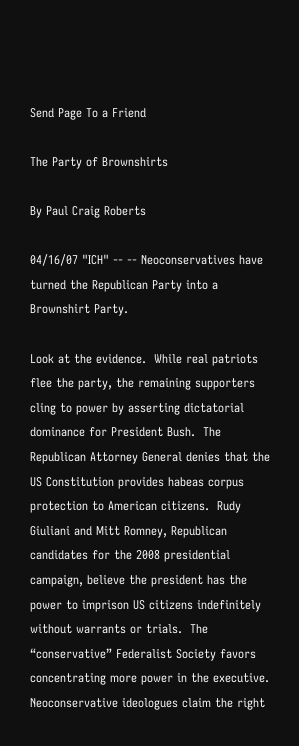Send Page To a Friend

The Party of Brownshirts

By Paul Craig Roberts

04/16/07 "ICH" -- -- Neoconservatives have turned the Republican Party into a Brownshirt Party.

Look at the evidence.  While real patriots flee the party, the remaining supporters cling to power by asserting dictatorial dominance for President Bush.  The Republican Attorney General denies that the US Constitution provides habeas corpus protection to American citizens.  Rudy Giuliani and Mitt Romney, Republican candidates for the 2008 presidential campaign, believe the president has the power to imprison US citizens indefinitely without warrants or trials.  The “conservative” Federalist Society favors concentrating more power in the executive. Neoconservative ideologues claim the right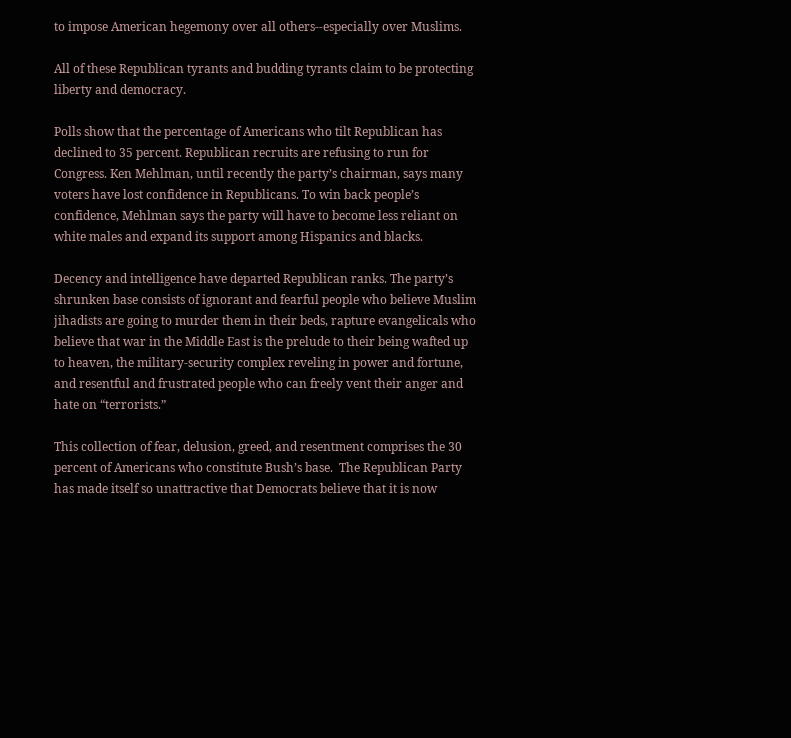to impose American hegemony over all others--especially over Muslims.

All of these Republican tyrants and budding tyrants claim to be protecting liberty and democracy.

Polls show that the percentage of Americans who tilt Republican has declined to 35 percent. Republican recruits are refusing to run for Congress. Ken Mehlman, until recently the party’s chairman, says many voters have lost confidence in Republicans. To win back people’s confidence, Mehlman says the party will have to become less reliant on white males and expand its support among Hispanics and blacks.

Decency and intelligence have departed Republican ranks. The party’s shrunken base consists of ignorant and fearful people who believe Muslim jihadists are going to murder them in their beds, rapture evangelicals who believe that war in the Middle East is the prelude to their being wafted up to heaven, the military-security complex reveling in power and fortune, and resentful and frustrated people who can freely vent their anger and hate on “terrorists.”

This collection of fear, delusion, greed, and resentment comprises the 30 percent of Americans who constitute Bush’s base.  The Republican Party has made itself so unattractive that Democrats believe that it is now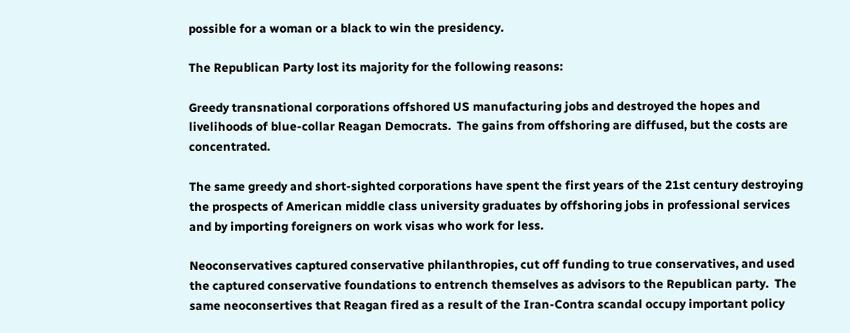possible for a woman or a black to win the presidency.

The Republican Party lost its majority for the following reasons:

Greedy transnational corporations offshored US manufacturing jobs and destroyed the hopes and livelihoods of blue-collar Reagan Democrats.  The gains from offshoring are diffused, but the costs are concentrated.

The same greedy and short-sighted corporations have spent the first years of the 21st century destroying the prospects of American middle class university graduates by offshoring jobs in professional services and by importing foreigners on work visas who work for less.

Neoconservatives captured conservative philanthropies, cut off funding to true conservatives, and used the captured conservative foundations to entrench themselves as advisors to the Republican party.  The same neoconsertives that Reagan fired as a result of the Iran-Contra scandal occupy important policy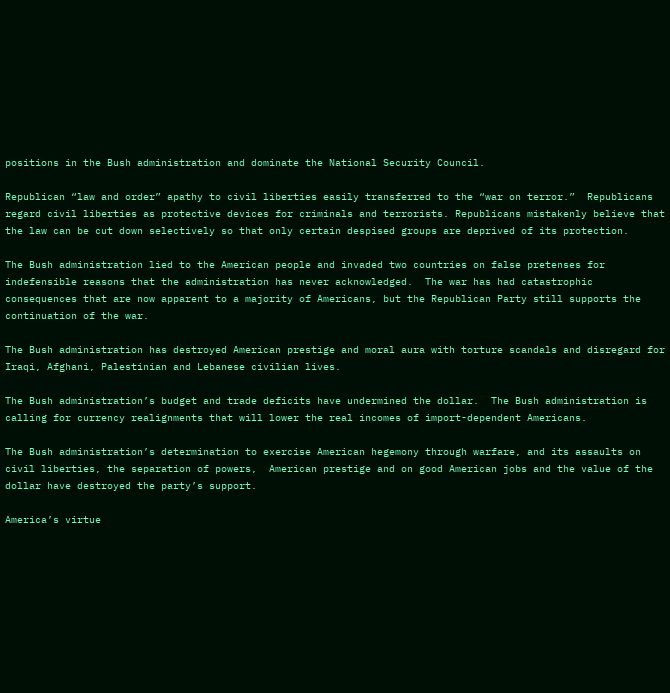positions in the Bush administration and dominate the National Security Council.

Republican “law and order” apathy to civil liberties easily transferred to the “war on terror.”  Republicans regard civil liberties as protective devices for criminals and terrorists. Republicans mistakenly believe that the law can be cut down selectively so that only certain despised groups are deprived of its protection.

The Bush administration lied to the American people and invaded two countries on false pretenses for indefensible reasons that the administration has never acknowledged.  The war has had catastrophic consequences that are now apparent to a majority of Americans, but the Republican Party still supports the continuation of the war.

The Bush administration has destroyed American prestige and moral aura with torture scandals and disregard for Iraqi, Afghani, Palestinian and Lebanese civilian lives.

The Bush administration’s budget and trade deficits have undermined the dollar.  The Bush administration is calling for currency realignments that will lower the real incomes of import-dependent Americans.

The Bush administration’s determination to exercise American hegemony through warfare, and its assaults on civil liberties, the separation of powers,  American prestige and on good American jobs and the value of the dollar have destroyed the party’s support.

America’s virtue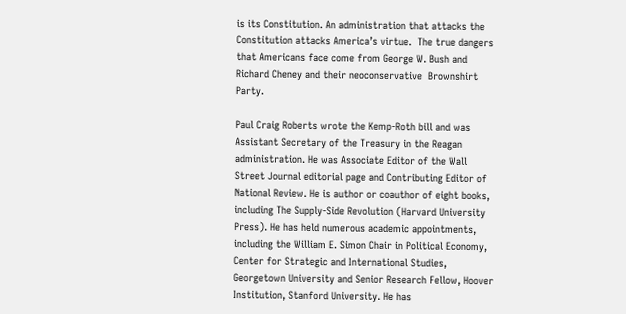is its Constitution. An administration that attacks the Constitution attacks America’s virtue.  The true dangers that Americans face come from George W. Bush and Richard Cheney and their neoconservative  Brownshirt Party.

Paul Craig Roberts wrote the Kemp-Roth bill and was Assistant Secretary of the Treasury in the Reagan administration. He was Associate Editor of the Wall Street Journal editorial page and Contributing Editor of National Review. He is author or coauthor of eight books, including The Supply-Side Revolution (Harvard University Press). He has held numerous academic appointments, including the William E. Simon Chair in Political Economy, Center for Strategic and International Studies, Georgetown University and Senior Research Fellow, Hoover Institution, Stanford University. He has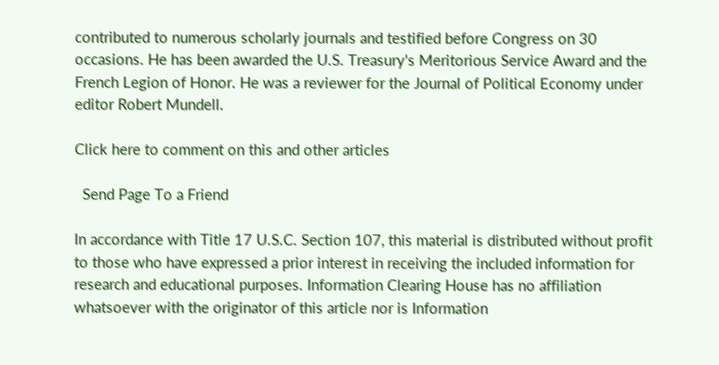contributed to numerous scholarly journals and testified before Congress on 30 occasions. He has been awarded the U.S. Treasury's Meritorious Service Award and the French Legion of Honor. He was a reviewer for the Journal of Political Economy under editor Robert Mundell.

Click here to comment on this and other articles

  Send Page To a Friend

In accordance with Title 17 U.S.C. Section 107, this material is distributed without profit to those who have expressed a prior interest in receiving the included information for research and educational purposes. Information Clearing House has no affiliation whatsoever with the originator of this article nor is Information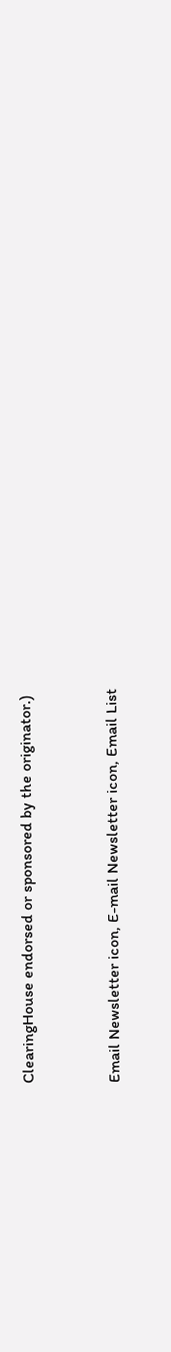ClearingHouse endorsed or sponsored by the originator.)


Email Newsletter icon, E-mail Newsletter icon, Email List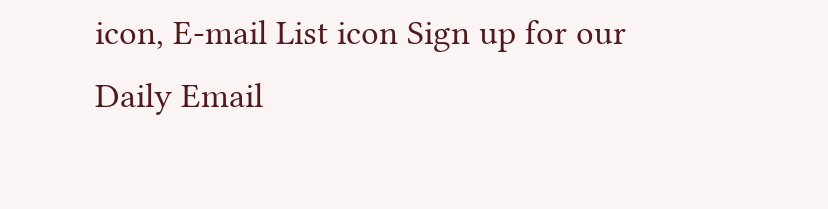icon, E-mail List icon Sign up for our Daily Email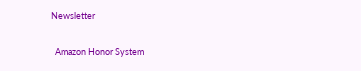Newsletter

  Amazon Honor System